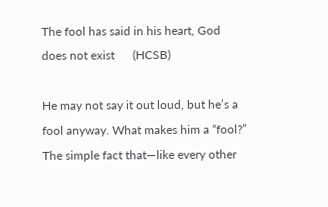The fool has said in his heart, God does not exist      (HCSB)

He may not say it out loud, but he’s a fool anyway. What makes him a “fool?” The simple fact that—like every other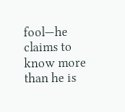fool—he claims to know more than he is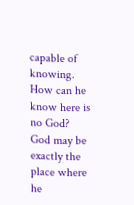capable of knowing. How can he know here is no God?  God may be exactly the place where he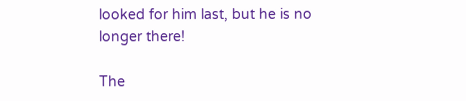looked for him last, but he is no longer there!

The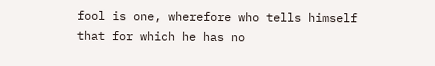fool is one, wherefore who tells himself that for which he has no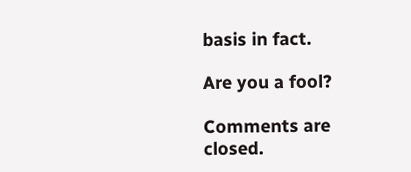basis in fact.

Are you a fool?

Comments are closed.